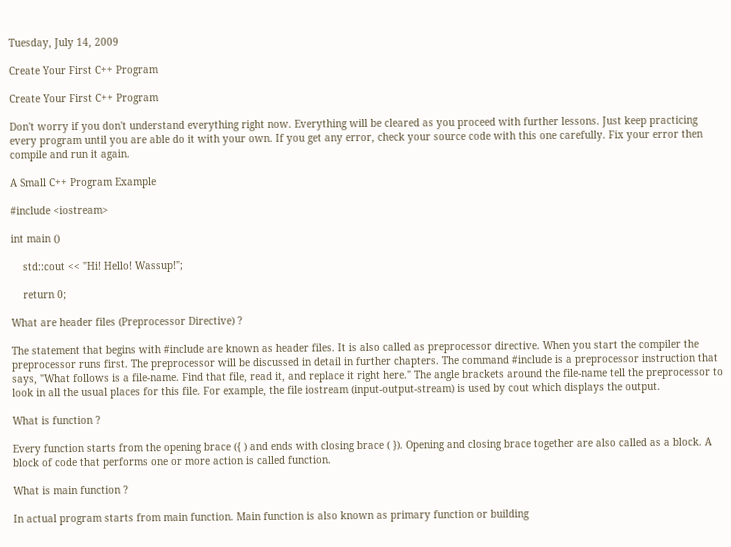Tuesday, July 14, 2009

Create Your First C++ Program

Create Your First C++ Program

Don't worry if you don't understand everything right now. Everything will be cleared as you proceed with further lessons. Just keep practicing every program until you are able do it with your own. If you get any error, check your source code with this one carefully. Fix your error then compile and run it again.

A Small C++ Program Example

#include <iostream>

int main ()

    std::cout << "Hi! Hello! Wassup!";

    return 0;

What are header files (Preprocessor Directive) ?

The statement that begins with #include are known as header files. It is also called as preprocessor directive. When you start the compiler the preprocessor runs first. The preprocessor will be discussed in detail in further chapters. The command #include is a preprocessor instruction that says, "What follows is a file-name. Find that file, read it, and replace it right here." The angle brackets around the file-name tell the preprocessor to look in all the usual places for this file. For example, the file iostream (input-output-stream) is used by cout which displays the output.

What is function ?

Every function starts from the opening brace ({ ) and ends with closing brace ( }). Opening and closing brace together are also called as a block. A block of code that performs one or more action is called function.

What is main function ?

In actual program starts from main function. Main function is also known as primary function or building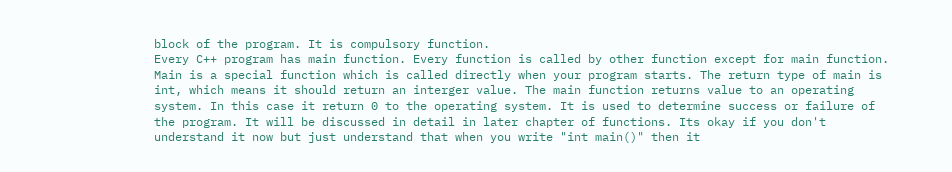block of the program. It is compulsory function.
Every C++ program has main function. Every function is called by other function except for main function. Main is a special function which is called directly when your program starts. The return type of main is int, which means it should return an interger value. The main function returns value to an operating system. In this case it return 0 to the operating system. It is used to determine success or failure of the program. It will be discussed in detail in later chapter of functions. Its okay if you don't understand it now but just understand that when you write "int main()" then it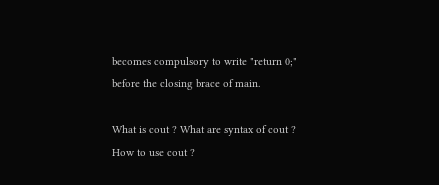becomes compulsory to write "return 0;" before the closing brace of main.

What is cout ? What are syntax of cout ? How to use cout ?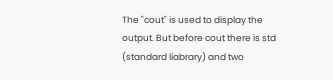The "cout" is used to display the output. But before cout there is std (standard liabrary) and two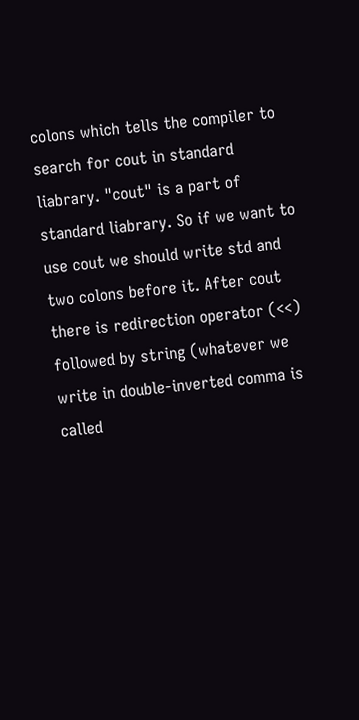colons which tells the compiler to search for cout in standard liabrary. "cout" is a part of standard liabrary. So if we want to use cout we should write std and two colons before it. After cout there is redirection operator (<<) followed by string (whatever we write in double-inverted comma is called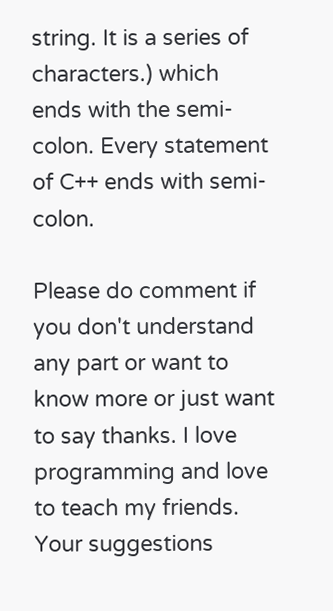string. It is a series of characters.) which ends with the semi-colon. Every statement of C++ ends with semi-colon.

Please do comment if you don't understand any part or want to know more or just want to say thanks. I love programming and love to teach my friends. Your suggestions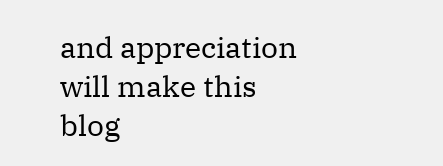and appreciation will make this blog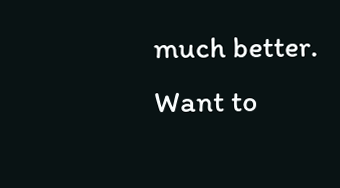much better.
Want to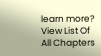learn more? View List Of All Chapters